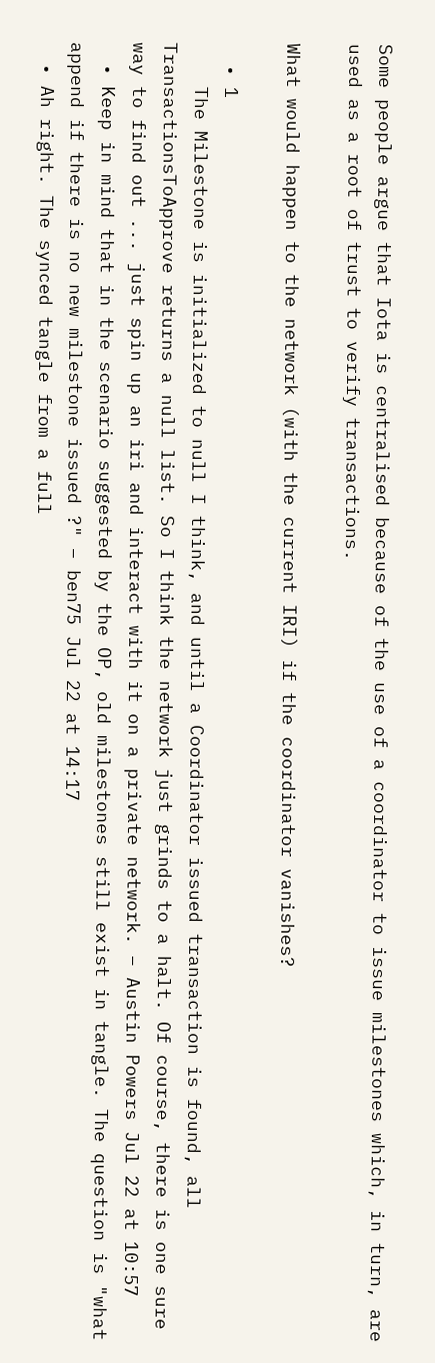Some people argue that Iota is centralised because of the use of a coordinator to issue milestones which, in turn, are used as a root of trust to verify transactions.

What would happen to the network (with the current IRI) if the coordinator vanishes?

  • 1
    The Milestone is initialized to null I think, and until a Coordinator issued transaction is found, all TransactionsToApprove returns a null list. So I think the network just grinds to a halt. Of course, there is one sure way to find out ... just spin up an iri and interact with it on a private network. – Austin Powers Jul 22 at 10:57
  • Keep in mind that in the scenario suggested by the OP, old milestones still exist in tangle. The question is "what append if there is no new milestone issued ?" – ben75 Jul 22 at 14:17
  • Ah right. The synced tangle from a full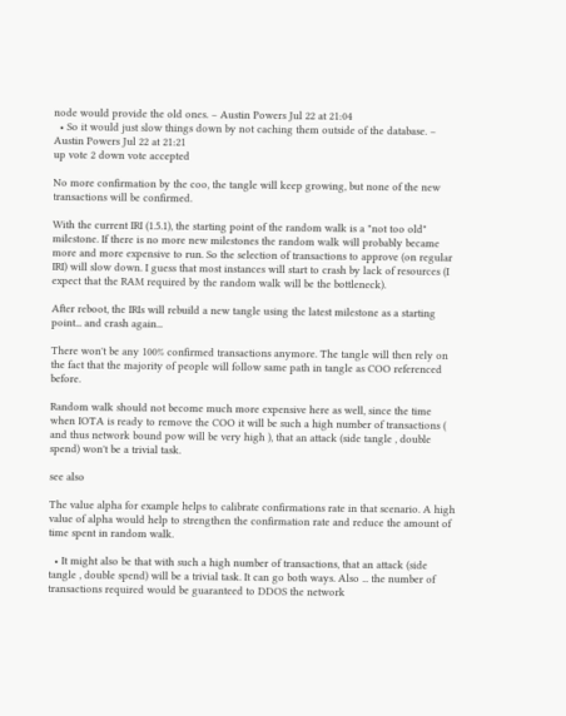node would provide the old ones. – Austin Powers Jul 22 at 21:04
  • So it would just slow things down by not caching them outside of the database. – Austin Powers Jul 22 at 21:21
up vote 2 down vote accepted

No more confirmation by the coo, the tangle will keep growing, but none of the new transactions will be confirmed.

With the current IRI (1.5.1), the starting point of the random walk is a "not too old" milestone. If there is no more new milestones the random walk will probably became more and more expensive to run. So the selection of transactions to approve (on regular IRI) will slow down. I guess that most instances will start to crash by lack of resources (I expect that the RAM required by the random walk will be the bottleneck).

After reboot, the IRIs will rebuild a new tangle using the latest milestone as a starting point... and crash again...

There won't be any 100% confirmed transactions anymore. The tangle will then rely on the fact that the majority of people will follow same path in tangle as COO referenced before.

Random walk should not become much more expensive here as well, since the time when IOTA is ready to remove the COO it will be such a high number of transactions ( and thus network bound pow will be very high ), that an attack (side tangle , double spend) won't be a trivial task.

see also

The value alpha for example helps to calibrate confirmations rate in that scenario. A high value of alpha would help to strengthen the confirmation rate and reduce the amount of time spent in random walk.

  • It might also be that with such a high number of transactions, that an attack (side tangle , double spend) will be a trivial task. It can go both ways. Also ... the number of transactions required would be guaranteed to DDOS the network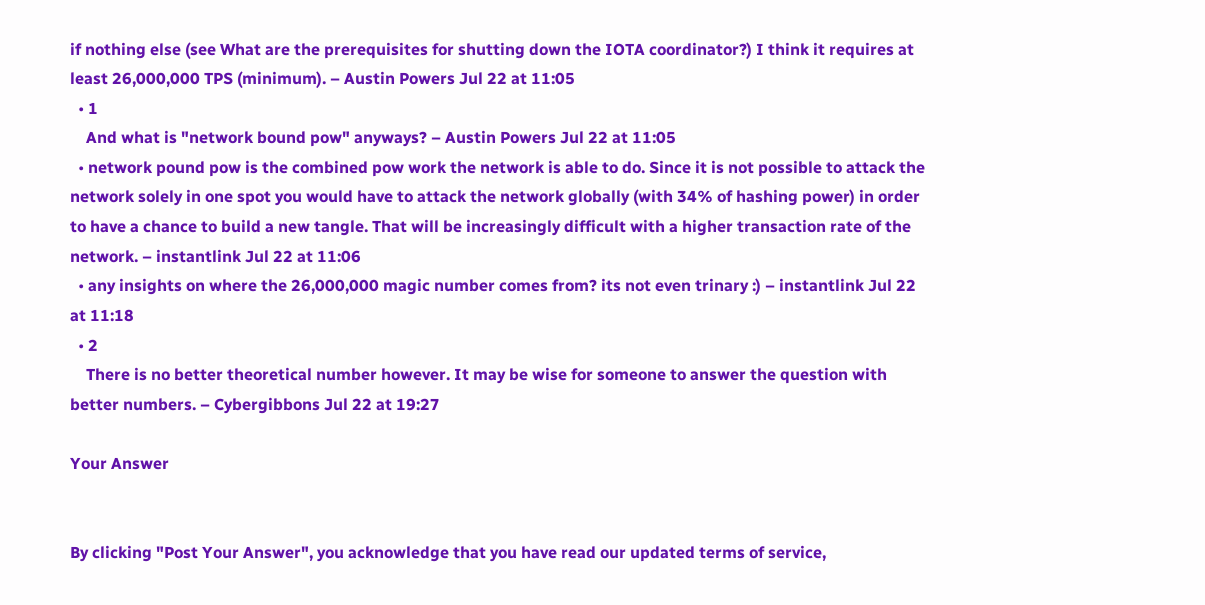if nothing else (see What are the prerequisites for shutting down the IOTA coordinator?) I think it requires at least 26,000,000 TPS (minimum). – Austin Powers Jul 22 at 11:05
  • 1
    And what is "network bound pow" anyways? – Austin Powers Jul 22 at 11:05
  • network pound pow is the combined pow work the network is able to do. Since it is not possible to attack the network solely in one spot you would have to attack the network globally (with 34% of hashing power) in order to have a chance to build a new tangle. That will be increasingly difficult with a higher transaction rate of the network. – instantlink Jul 22 at 11:06
  • any insights on where the 26,000,000 magic number comes from? its not even trinary :) – instantlink Jul 22 at 11:18
  • 2
    There is no better theoretical number however. It may be wise for someone to answer the question with better numbers. – Cybergibbons Jul 22 at 19:27

Your Answer


By clicking "Post Your Answer", you acknowledge that you have read our updated terms of service,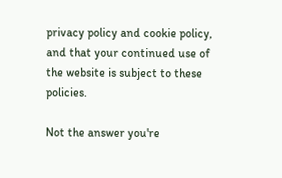privacy policy and cookie policy, and that your continued use of the website is subject to these policies.

Not the answer you're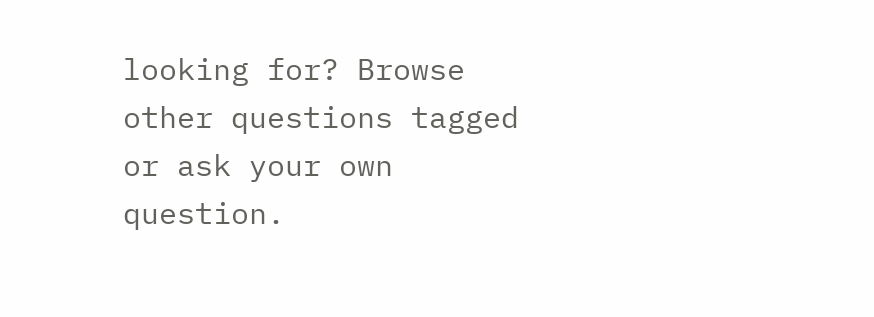looking for? Browse other questions tagged or ask your own question.